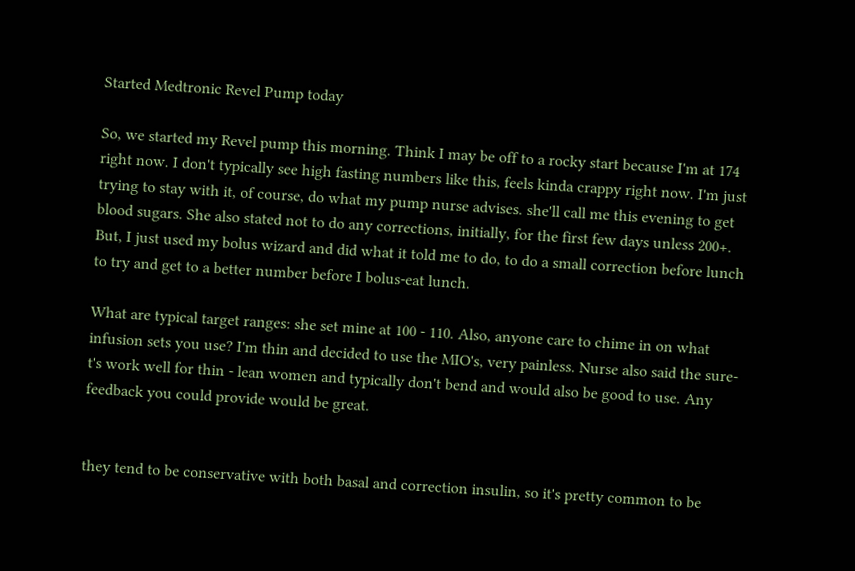Started Medtronic Revel Pump today

So, we started my Revel pump this morning. Think I may be off to a rocky start because I'm at 174 right now. I don't typically see high fasting numbers like this, feels kinda crappy right now. I'm just trying to stay with it, of course, do what my pump nurse advises. she'll call me this evening to get blood sugars. She also stated not to do any corrections, initially, for the first few days unless 200+. But, I just used my bolus wizard and did what it told me to do, to do a small correction before lunch to try and get to a better number before I bolus-eat lunch.

What are typical target ranges: she set mine at 100 - 110. Also, anyone care to chime in on what infusion sets you use? I'm thin and decided to use the MIO's, very painless. Nurse also said the sure-t's work well for thin - lean women and typically don't bend and would also be good to use. Any feedback you could provide would be great.


they tend to be conservative with both basal and correction insulin, so it's pretty common to be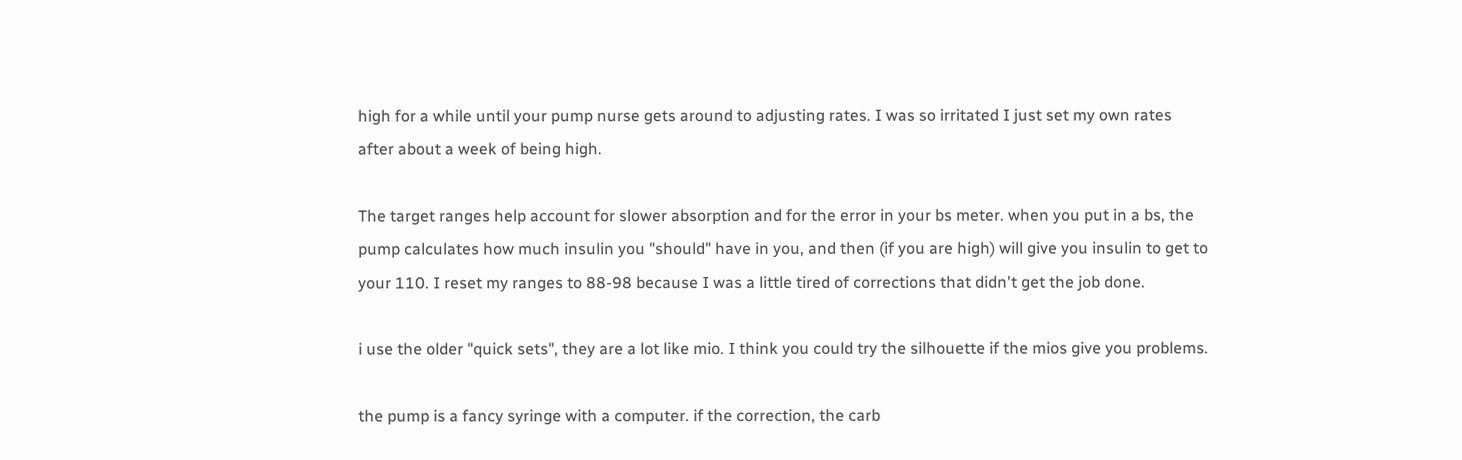high for a while until your pump nurse gets around to adjusting rates. I was so irritated I just set my own rates after about a week of being high.

The target ranges help account for slower absorption and for the error in your bs meter. when you put in a bs, the pump calculates how much insulin you "should" have in you, and then (if you are high) will give you insulin to get to your 110. I reset my ranges to 88-98 because I was a little tired of corrections that didn't get the job done.

i use the older "quick sets", they are a lot like mio. I think you could try the silhouette if the mios give you problems.

the pump is a fancy syringe with a computer. if the correction, the carb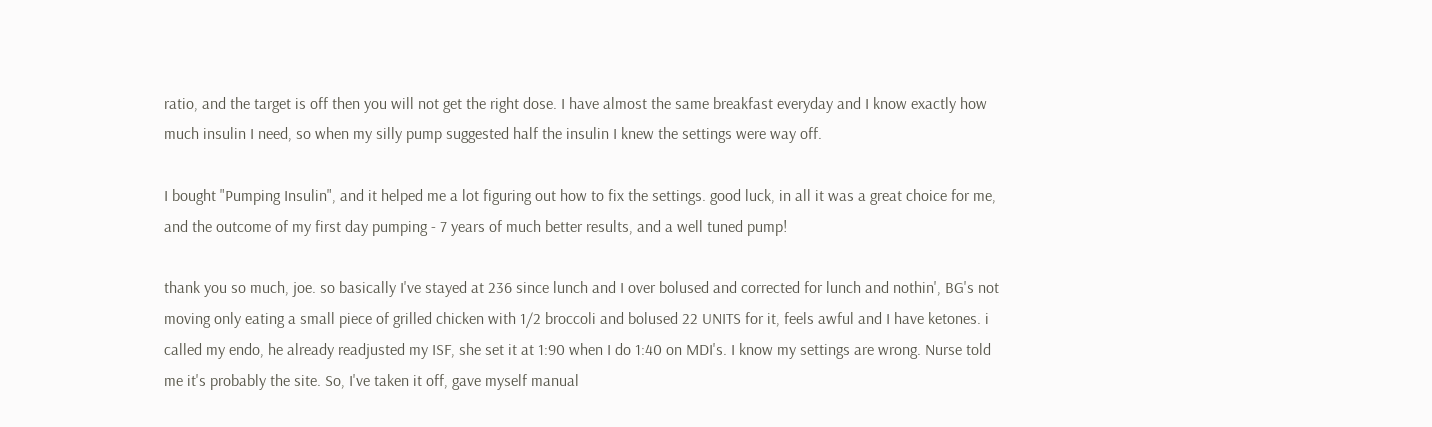ratio, and the target is off then you will not get the right dose. I have almost the same breakfast everyday and I know exactly how much insulin I need, so when my silly pump suggested half the insulin I knew the settings were way off.

I bought "Pumping Insulin", and it helped me a lot figuring out how to fix the settings. good luck, in all it was a great choice for me, and the outcome of my first day pumping - 7 years of much better results, and a well tuned pump!

thank you so much, joe. so basically I've stayed at 236 since lunch and I over bolused and corrected for lunch and nothin', BG's not moving only eating a small piece of grilled chicken with 1/2 broccoli and bolused 22 UNITS for it, feels awful and I have ketones. i called my endo, he already readjusted my ISF, she set it at 1:90 when I do 1:40 on MDI's. I know my settings are wrong. Nurse told me it's probably the site. So, I've taken it off, gave myself manual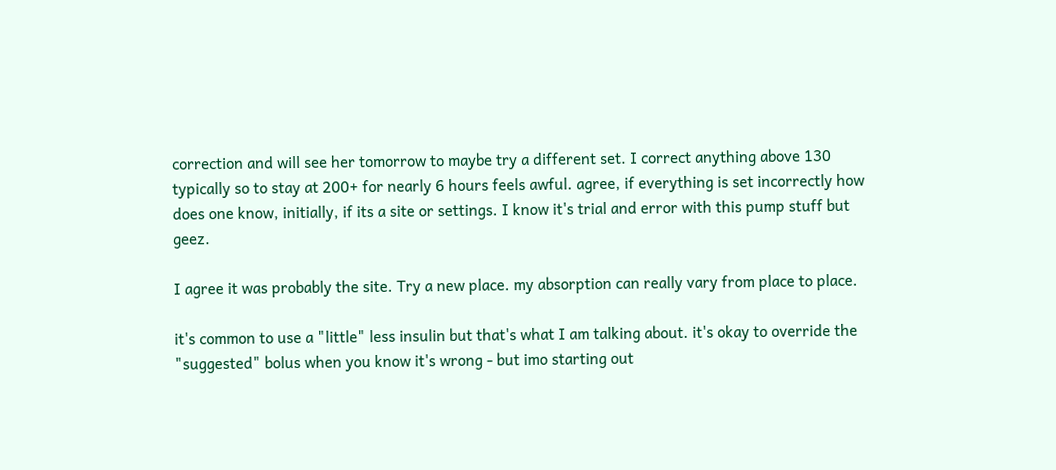correction and will see her tomorrow to maybe try a different set. I correct anything above 130 typically so to stay at 200+ for nearly 6 hours feels awful. agree, if everything is set incorrectly how does one know, initially, if its a site or settings. I know it's trial and error with this pump stuff but geez.

I agree it was probably the site. Try a new place. my absorption can really vary from place to place.

it's common to use a "little" less insulin but that's what I am talking about. it's okay to override the "suggested" bolus when you know it's wrong - but imo starting out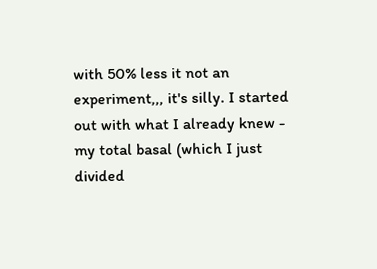with 50% less it not an experiment,,, it's silly. I started out with what I already knew - my total basal (which I just divided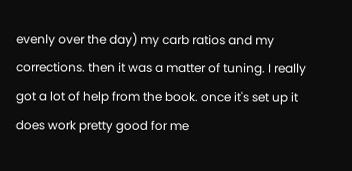evenly over the day) my carb ratios and my corrections. then it was a matter of tuning. I really got a lot of help from the book. once it's set up it does work pretty good for me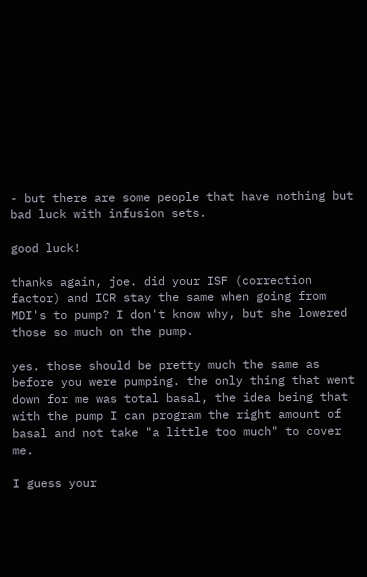- but there are some people that have nothing but bad luck with infusion sets.

good luck!

thanks again, joe. did your ISF (correction factor) and ICR stay the same when going from MDI's to pump? I don't know why, but she lowered those so much on the pump.

yes. those should be pretty much the same as before you were pumping. the only thing that went down for me was total basal, the idea being that with the pump I can program the right amount of basal and not take "a little too much" to cover me.

I guess your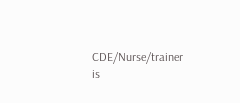CDE/Nurse/trainer is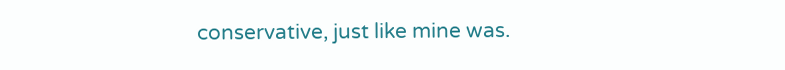conservative, just like mine was.